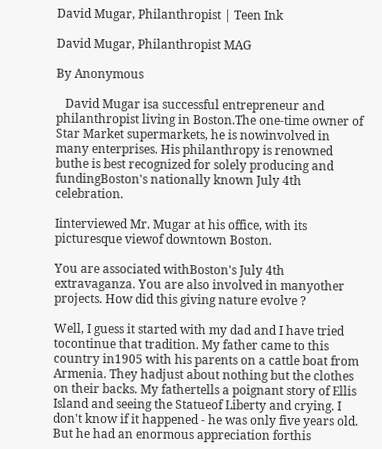David Mugar, Philanthropist | Teen Ink

David Mugar, Philanthropist MAG

By Anonymous

   David Mugar isa successful entrepreneur and philanthropist living in Boston.The one-time owner of Star Market supermarkets, he is nowinvolved in many enterprises. His philanthropy is renowned buthe is best recognized for solely producing and fundingBoston's nationally known July 4th celebration.

Iinterviewed Mr. Mugar at his office, with its picturesque viewof downtown Boston.

You are associated withBoston's July 4th extravaganza. You are also involved in manyother projects. How did this giving nature evolve ?

Well, I guess it started with my dad and I have tried tocontinue that tradition. My father came to this country in1905 with his parents on a cattle boat from Armenia. They hadjust about nothing but the clothes on their backs. My fathertells a poignant story of Ellis Island and seeing the Statueof Liberty and crying. I don't know if it happened - he was only five years old. But he had an enormous appreciation forthis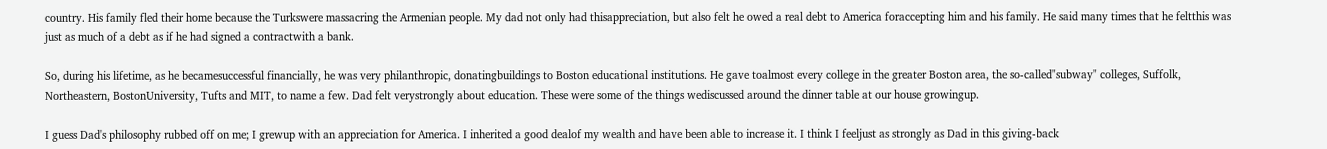country. His family fled their home because the Turkswere massacring the Armenian people. My dad not only had thisappreciation, but also felt he owed a real debt to America foraccepting him and his family. He said many times that he feltthis was just as much of a debt as if he had signed a contractwith a bank.

So, during his lifetime, as he becamesuccessful financially, he was very philanthropic, donatingbuildings to Boston educational institutions. He gave toalmost every college in the greater Boston area, the so-called"subway" colleges, Suffolk, Northeastern, BostonUniversity, Tufts and MIT, to name a few. Dad felt verystrongly about education. These were some of the things wediscussed around the dinner table at our house growingup.

I guess Dad's philosophy rubbed off on me; I grewup with an appreciation for America. I inherited a good dealof my wealth and have been able to increase it. I think I feeljust as strongly as Dad in this giving-back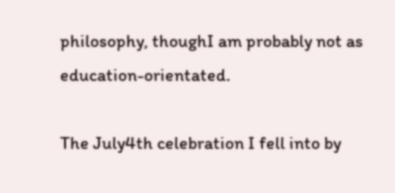philosophy, thoughI am probably not as education-orientated.

The July4th celebration I fell into by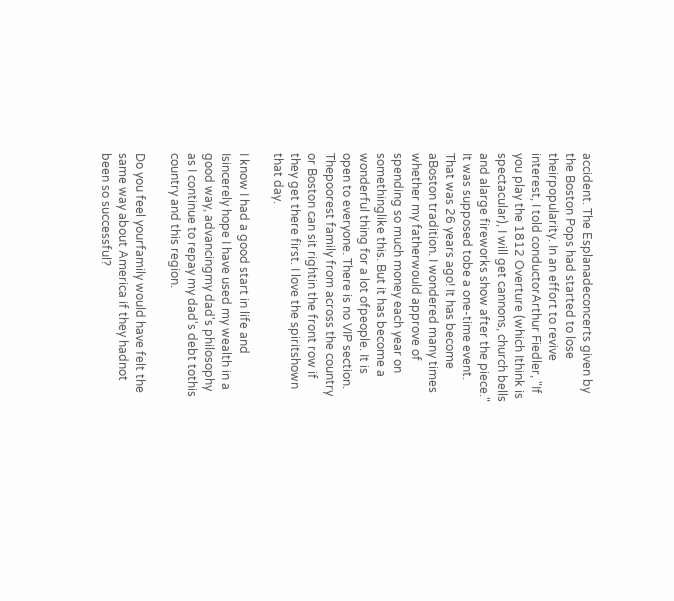accident. The Esplanadeconcerts given by the Boston Pops had started to lose theirpopularity. In an effort to revive interest, I told conductorArthur Fiedler, "If you play the 1812 Overture (which Ithink is spectacular), I will get cannons, church bells and alarge fireworks show after the piece." It was supposed tobe a one-time event. That was 26 years ago! It has become aBoston tradition. I wondered many times whether my fatherwould approve of spending so much money each year on somethinglike this. But it has become a wonderful thing for a lot ofpeople. It is open to everyone. There is no VIP section. Thepoorest family from across the country or Boston can sit rightin the front row if they get there first. I love the spiritshown that day.

I know I had a good start in life and Isincerely hope I have used my wealth in a good way, advancingmy dad's philosophy as I continue to repay my dad's debt tothis country and this region.

Do you feel yourfamily would have felt the same way about America if they hadnot been so successful?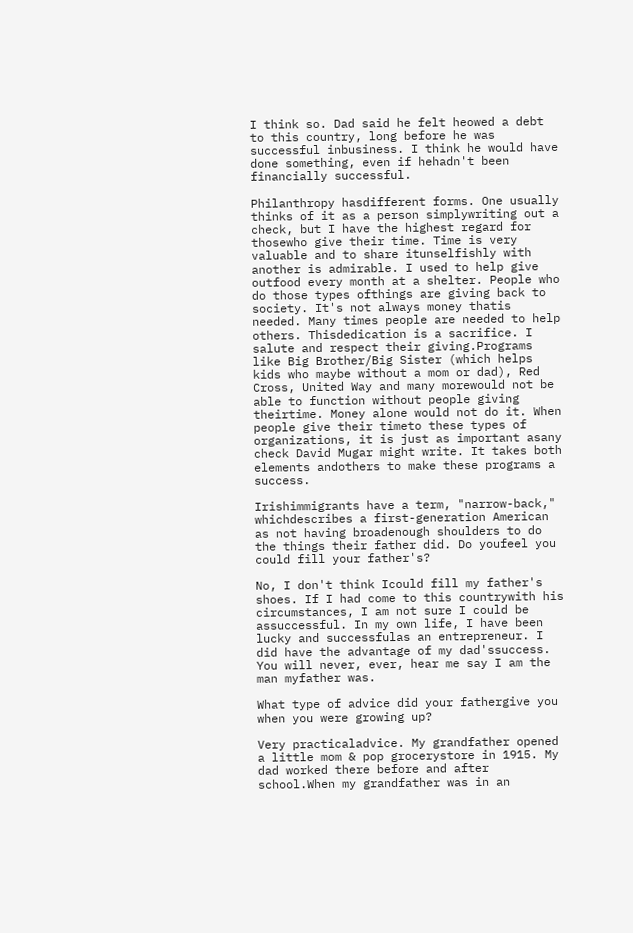I think so. Dad said he felt heowed a debt to this country, long before he was successful inbusiness. I think he would have done something, even if hehadn't been financially successful.

Philanthropy hasdifferent forms. One usually thinks of it as a person simplywriting out a check, but I have the highest regard for thosewho give their time. Time is very valuable and to share itunselfishly with another is admirable. I used to help give outfood every month at a shelter. People who do those types ofthings are giving back to society. It's not always money thatis needed. Many times people are needed to help others. Thisdedication is a sacrifice. I salute and respect their giving.Programs like Big Brother/Big Sister (which helps kids who maybe without a mom or dad), Red Cross, United Way and many morewould not be able to function without people giving theirtime. Money alone would not do it. When people give their timeto these types of organizations, it is just as important asany check David Mugar might write. It takes both elements andothers to make these programs a success.

Irishimmigrants have a term, "narrow-back," whichdescribes a first-generation American as not having broadenough shoulders to do the things their father did. Do youfeel you could fill your father's?

No, I don't think Icould fill my father's shoes. If I had come to this countrywith his circumstances, I am not sure I could be assuccessful. In my own life, I have been lucky and successfulas an entrepreneur. I did have the advantage of my dad'ssuccess. You will never, ever, hear me say I am the man myfather was.

What type of advice did your fathergive you when you were growing up?

Very practicaladvice. My grandfather opened a little mom & pop grocerystore in 1915. My dad worked there before and after school.When my grandfather was in an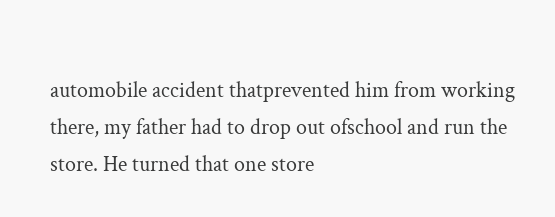automobile accident thatprevented him from working there, my father had to drop out ofschool and run the store. He turned that one store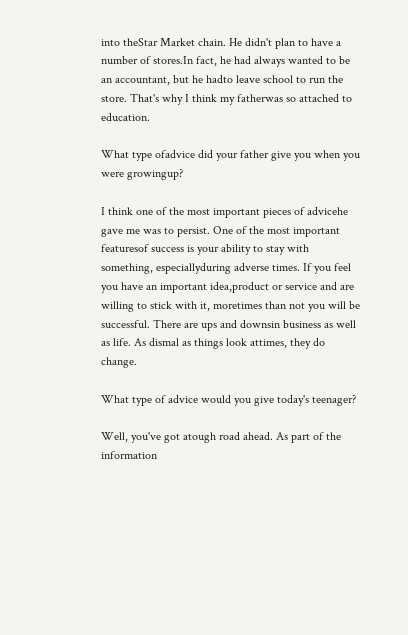into theStar Market chain. He didn't plan to have a number of stores.In fact, he had always wanted to be an accountant, but he hadto leave school to run the store. That's why I think my fatherwas so attached to education.

What type ofadvice did your father give you when you were growingup?

I think one of the most important pieces of advicehe gave me was to persist. One of the most important featuresof success is your ability to stay with something, especiallyduring adverse times. If you feel you have an important idea,product or service and are willing to stick with it, moretimes than not you will be successful. There are ups and downsin business as well as life. As dismal as things look attimes, they do change.

What type of advice would you give today's teenager?

Well, you've got atough road ahead. As part of the information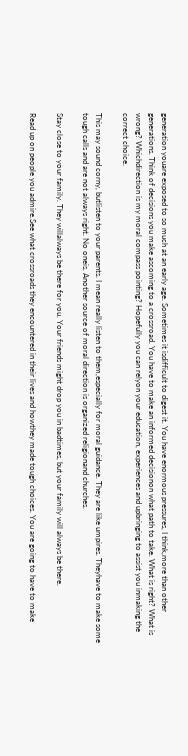generation youare exposed to so much at an early age. Sometimes it isdifficult to digest it. You have enormous pressures, I think,more than other generations. Think of decisions you make ascoming to a crossroad. You have to make an informed decisionon what path to take. What is right? What is wrong? Whichdirection is my moral compass pointing? Hopefully you can relyon your education, experiences and upbringing to assist you inmaking the correct choice.

This may sound corny, butlisten to your parents. I mean really listen to them,especially for moral guidance. They are like umpires. Theyhave to make some tough calls and are not always right. No oneis. Another source of moral direction is organized religionand churches.

Stay close to your family. They willalways be there for you. Your friends might drop you in badtimes, but your family will always be there.

Read up on people you admire.See what crossroads they encountered in their lives and howthey made tough choices. You are going to have to make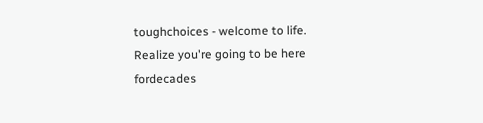toughchoices - welcome to life. Realize you're going to be here fordecades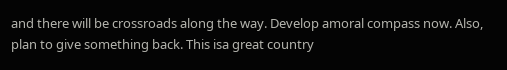and there will be crossroads along the way. Develop amoral compass now. Also, plan to give something back. This isa great country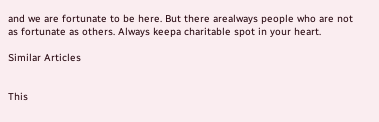and we are fortunate to be here. But there arealways people who are not as fortunate as others. Always keepa charitable spot in your heart.

Similar Articles


This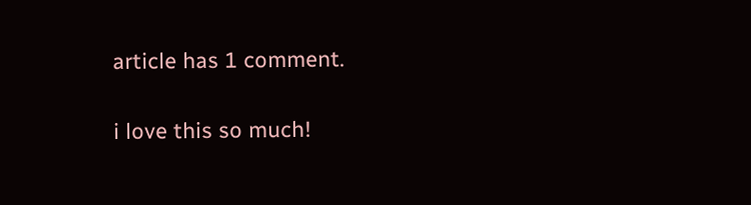article has 1 comment.

i love this so much!